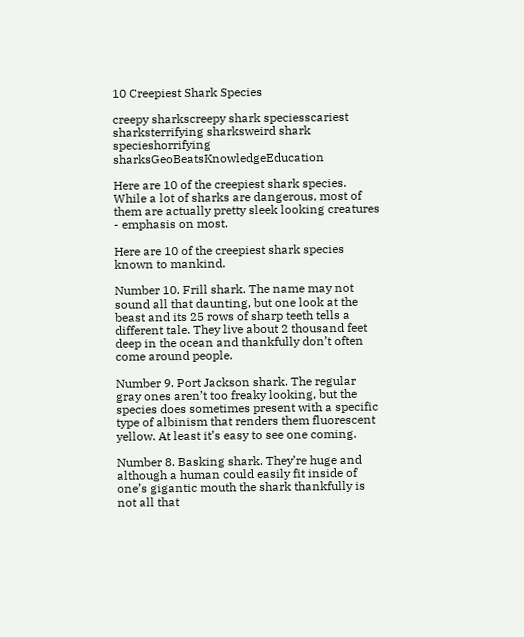10 Creepiest Shark Species

creepy sharkscreepy shark speciesscariest sharksterrifying sharksweird shark specieshorrifying sharksGeoBeatsKnowledgeEducation

Here are 10 of the creepiest shark species.
While a lot of sharks are dangerous, most of them are actually pretty sleek looking creatures - emphasis on most.

Here are 10 of the creepiest shark species known to mankind.

Number 10. Frill shark. The name may not sound all that daunting, but one look at the beast and its 25 rows of sharp teeth tells a different tale. They live about 2 thousand feet deep in the ocean and thankfully don’t often come around people.

Number 9. Port Jackson shark. The regular gray ones aren’t too freaky looking, but the species does sometimes present with a specific type of albinism that renders them fluorescent yellow. At least it’s easy to see one coming.

Number 8. Basking shark. They’re huge and although a human could easily fit inside of one’s gigantic mouth the shark thankfully is not all that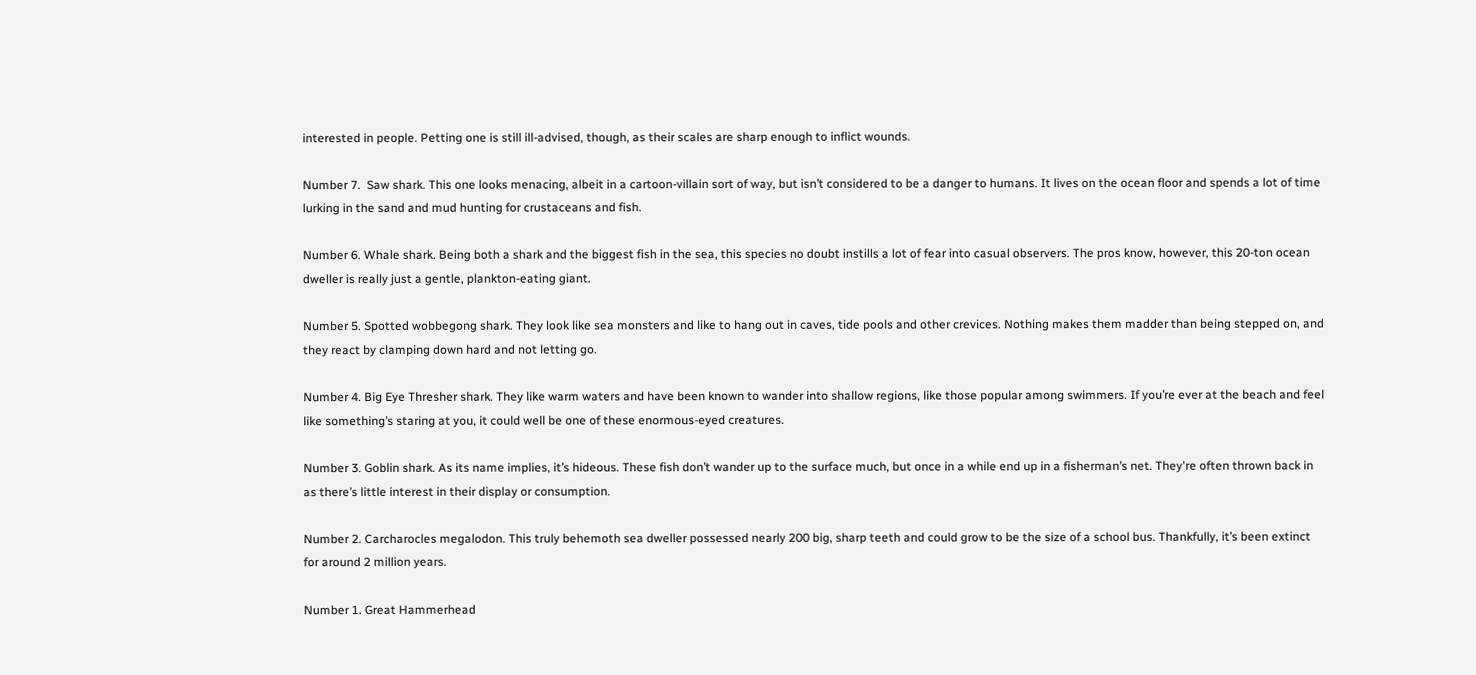interested in people. Petting one is still ill-advised, though, as their scales are sharp enough to inflict wounds.

Number 7.  Saw shark. This one looks menacing, albeit in a cartoon-villain sort of way, but isn’t considered to be a danger to humans. It lives on the ocean floor and spends a lot of time lurking in the sand and mud hunting for crustaceans and fish.

Number 6. Whale shark. Being both a shark and the biggest fish in the sea, this species no doubt instills a lot of fear into casual observers. The pros know, however, this 20-ton ocean dweller is really just a gentle, plankton-eating giant.

Number 5. Spotted wobbegong shark. They look like sea monsters and like to hang out in caves, tide pools and other crevices. Nothing makes them madder than being stepped on, and they react by clamping down hard and not letting go.

Number 4. Big Eye Thresher shark. They like warm waters and have been known to wander into shallow regions, like those popular among swimmers. If you’re ever at the beach and feel like something’s staring at you, it could well be one of these enormous-eyed creatures.

Number 3. Goblin shark. As its name implies, it’s hideous. These fish don’t wander up to the surface much, but once in a while end up in a fisherman’s net. They're often thrown back in as there’s little interest in their display or consumption.

Number 2. Carcharocles megalodon. This truly behemoth sea dweller possessed nearly 200 big, sharp teeth and could grow to be the size of a school bus. Thankfully, it’s been extinct for around 2 million years.

Number 1. Great Hammerhead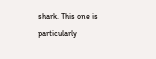shark. This one is particularly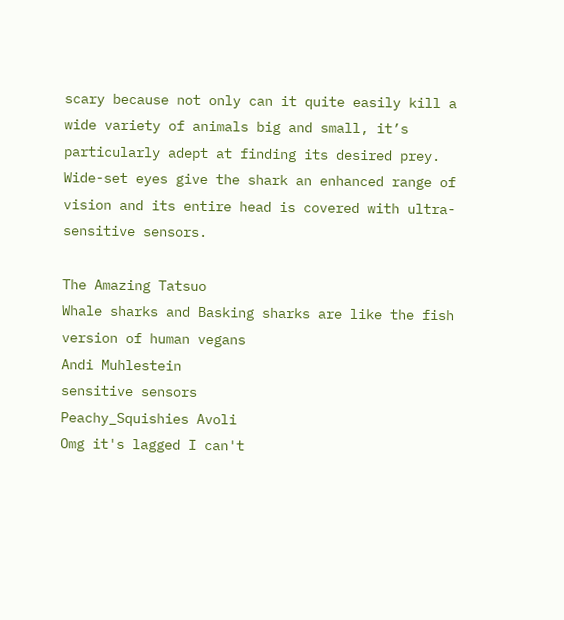scary because not only can it quite easily kill a wide variety of animals big and small, it’s particularly adept at finding its desired prey. Wide-set eyes give the shark an enhanced range of vision and its entire head is covered with ultra-sensitive sensors.

The Amazing Tatsuo
Whale sharks and Basking sharks are like the fish version of human vegans
Andi Muhlestein
sensitive sensors
Peachy_Squishies Avoli
Omg it's lagged I can't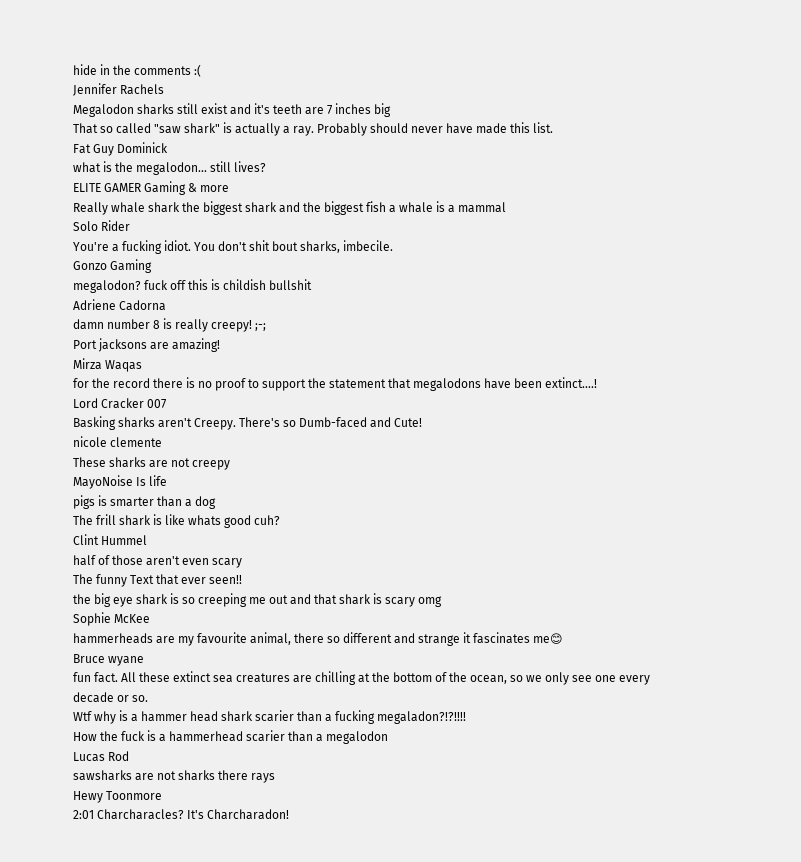hide in the comments :(
Jennifer Rachels
Megalodon sharks still exist and it's teeth are 7 inches big
That so called "saw shark" is actually a ray. Probably should never have made this list.
Fat Guy Dominick
what is the megalodon... still lives?
ELITE GAMER Gaming & more
Really whale shark the biggest shark and the biggest fish a whale is a mammal
Solo Rider
You're a fucking idiot. You don't shit bout sharks, imbecile.
Gonzo Gaming
megalodon? fuck off this is childish bullshit
Adriene Cadorna
damn number 8 is really creepy! ;-;
Port jacksons are amazing!
Mirza Waqas
for the record there is no proof to support the statement that megalodons have been extinct....!
Lord Cracker 007
Basking sharks aren't Creepy. There's so Dumb-faced and Cute!
nicole clemente
These sharks are not creepy
MayoNoise Is life
pigs is smarter than a dog
The frill shark is like whats good cuh?
Clint Hummel
half of those aren't even scary
The funny Text that ever seen!!
the big eye shark is so creeping me out and that shark is scary omg
Sophie McKee
hammerheads are my favourite animal, there so different and strange it fascinates me😊
Bruce wyane
fun fact. All these extinct sea creatures are chilling at the bottom of the ocean, so we only see one every decade or so.
Wtf why is a hammer head shark scarier than a fucking megaladon?!?!!!!
How the fuck is a hammerhead scarier than a megalodon
Lucas Rod
sawsharks are not sharks there rays
Hewy Toonmore
2:01 Charcharacles? It's Charcharadon!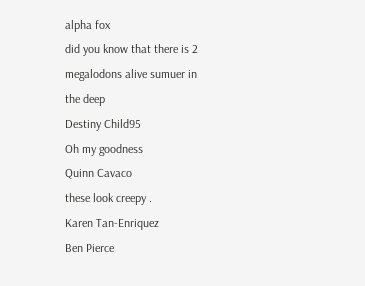alpha fox
did you know that there is 2 megalodons alive sumuer in the deep
Destiny Child95
Oh my goodness
Quinn Cavaco
these look creepy .
Karen Tan-Enriquez
Ben Pierce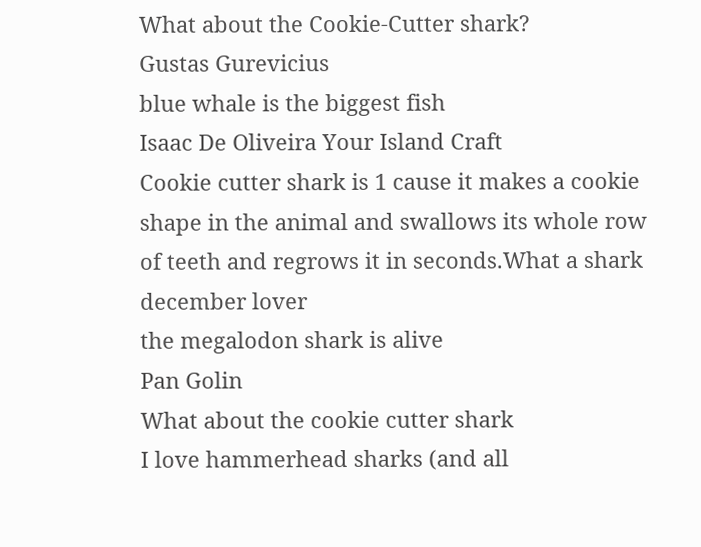What about the Cookie-Cutter shark?
Gustas Gurevicius
blue whale is the biggest fish
Isaac De Oliveira Your Island Craft
Cookie cutter shark is 1 cause it makes a cookie shape in the animal and swallows its whole row of teeth and regrows it in seconds.What a shark
december lover
the megalodon shark is alive
Pan Golin
What about the cookie cutter shark
I love hammerhead sharks (and all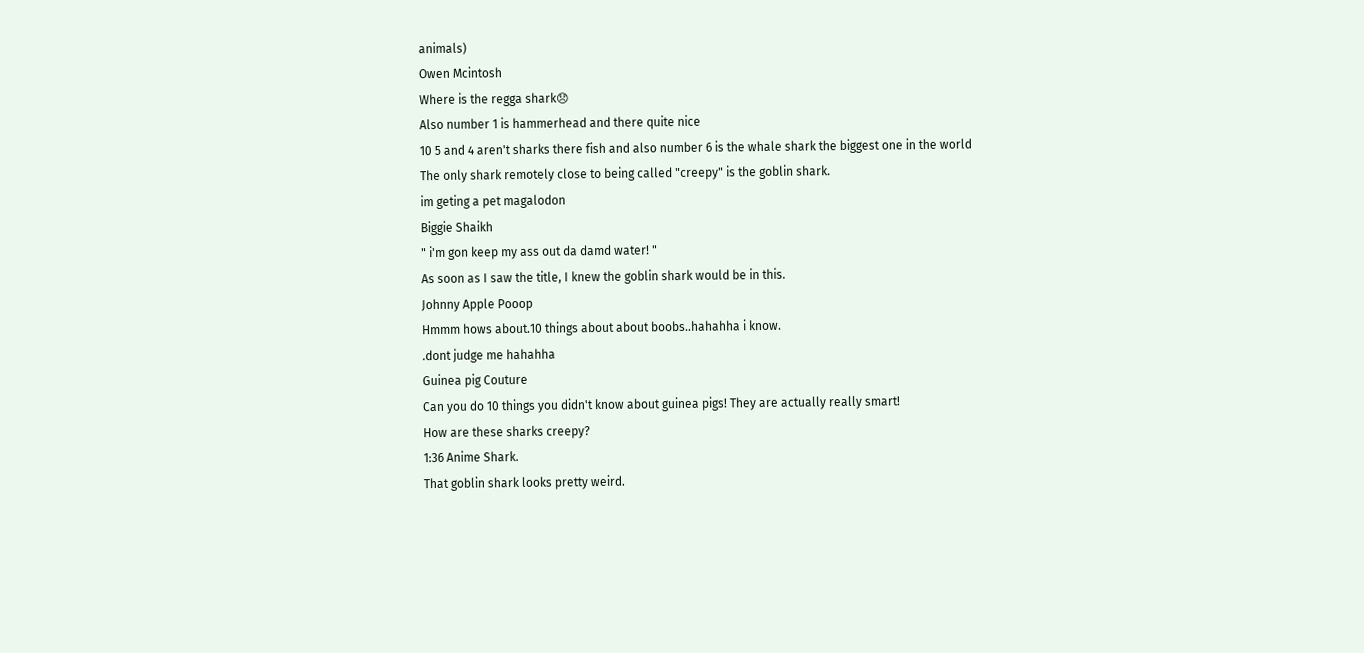animals)
Owen Mcintosh
Where is the regga shark😞
Also number 1 is hammerhead and there quite nice
10 5 and 4 aren't sharks there fish and also number 6 is the whale shark the biggest one in the world
The only shark remotely close to being called "creepy" is the goblin shark.
im geting a pet magalodon
Biggie Shaikh
" i'm gon keep my ass out da damd water! "
As soon as I saw the title, I knew the goblin shark would be in this.
Johnny Apple Pooop
Hmmm hows about.10 things about about boobs..hahahha i know.
.dont judge me hahahha
Guinea pig Couture
Can you do 10 things you didn't know about guinea pigs! They are actually really smart!
How are these sharks creepy?
1:36 Anime Shark.
That goblin shark looks pretty weird.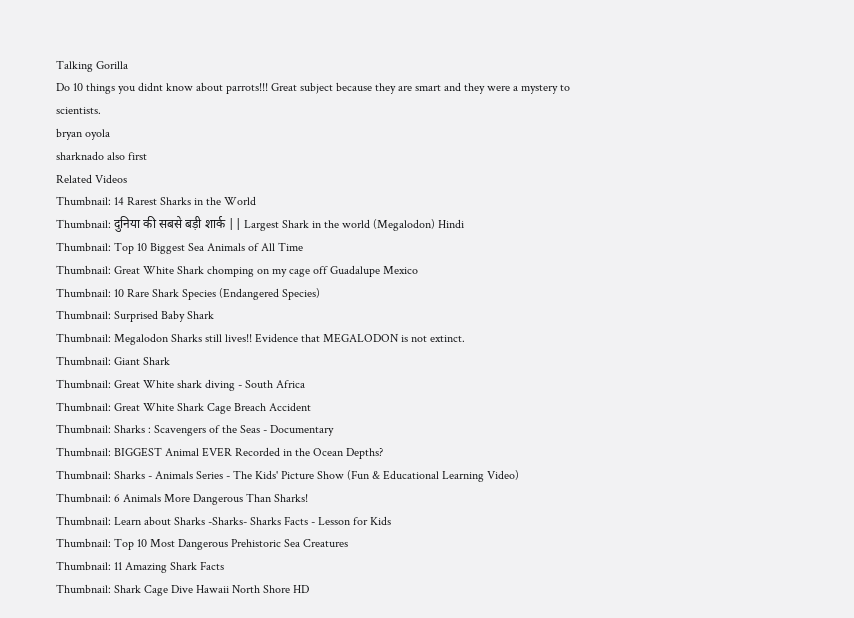Talking Gorilla
Do 10 things you didnt know about parrots!!! Great subject because they are smart and they were a mystery to scientists.
bryan oyola
sharknado also first
Related Videos
Thumbnail: 14 Rarest Sharks in the World
Thumbnail: दुनिया की सबसे बड़ी शार्क || Largest Shark in the world (Megalodon) Hindi
Thumbnail: Top 10 Biggest Sea Animals of All Time
Thumbnail: Great White Shark chomping on my cage off Guadalupe Mexico
Thumbnail: 10 Rare Shark Species (Endangered Species)
Thumbnail: Surprised Baby Shark
Thumbnail: Megalodon Sharks still lives!! Evidence that MEGALODON is not extinct.
Thumbnail: Giant Shark
Thumbnail: Great White shark diving - South Africa
Thumbnail: Great White Shark Cage Breach Accident
Thumbnail: Sharks : Scavengers of the Seas - Documentary
Thumbnail: BIGGEST Animal EVER Recorded in the Ocean Depths?
Thumbnail: Sharks - Animals Series - The Kids' Picture Show (Fun & Educational Learning Video)
Thumbnail: 6 Animals More Dangerous Than Sharks!
Thumbnail: Learn about Sharks -Sharks- Sharks Facts - Lesson for Kids
Thumbnail: Top 10 Most Dangerous Prehistoric Sea Creatures
Thumbnail: 11 Amazing Shark Facts
Thumbnail: Shark Cage Dive Hawaii North Shore HD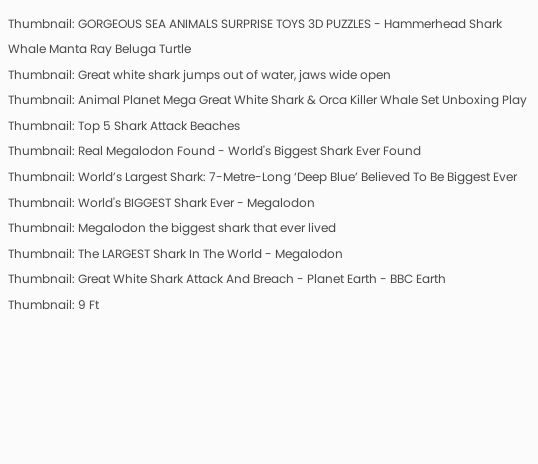Thumbnail: GORGEOUS SEA ANIMALS SURPRISE TOYS 3D PUZZLES - Hammerhead Shark Whale Manta Ray Beluga Turtle
Thumbnail: Great white shark jumps out of water, jaws wide open
Thumbnail: Animal Planet Mega Great White Shark & Orca Killer Whale Set Unboxing Play
Thumbnail: Top 5 Shark Attack Beaches
Thumbnail: Real Megalodon Found - World's Biggest Shark Ever Found
Thumbnail: World’s Largest Shark: 7-Metre-Long ‘Deep Blue’ Believed To Be Biggest Ever
Thumbnail: World's BIGGEST Shark Ever - Megalodon
Thumbnail: Megalodon the biggest shark that ever lived
Thumbnail: The LARGEST Shark In The World - Megalodon
Thumbnail: Great White Shark Attack And Breach - Planet Earth - BBC Earth
Thumbnail: 9 Ft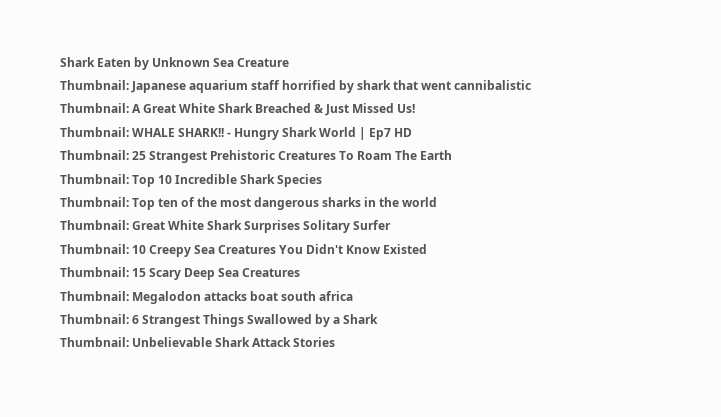Shark Eaten by Unknown Sea Creature
Thumbnail: Japanese aquarium staff horrified by shark that went cannibalistic
Thumbnail: A Great White Shark Breached & Just Missed Us!
Thumbnail: WHALE SHARK!! - Hungry Shark World | Ep7 HD
Thumbnail: 25 Strangest Prehistoric Creatures To Roam The Earth
Thumbnail: Top 10 Incredible Shark Species
Thumbnail: Top ten of the most dangerous sharks in the world
Thumbnail: Great White Shark Surprises Solitary Surfer
Thumbnail: 10 Creepy Sea Creatures You Didn't Know Existed
Thumbnail: 15 Scary Deep Sea Creatures
Thumbnail: Megalodon attacks boat south africa
Thumbnail: 6 Strangest Things Swallowed by a Shark
Thumbnail: Unbelievable Shark Attack Stories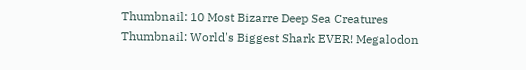Thumbnail: 10 Most Bizarre Deep Sea Creatures
Thumbnail: World's Biggest Shark EVER! Megalodon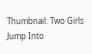Thumbnail: Two Girls Jump Into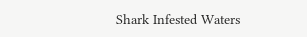Shark Infested Waters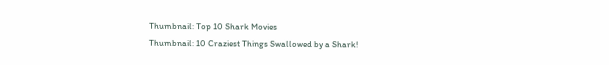Thumbnail: Top 10 Shark Movies
Thumbnail: 10 Craziest Things Swallowed by a Shark!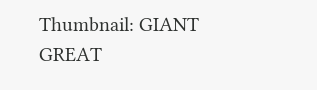Thumbnail: GIANT GREAT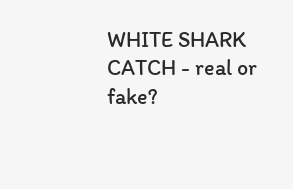WHITE SHARK CATCH - real or fake?